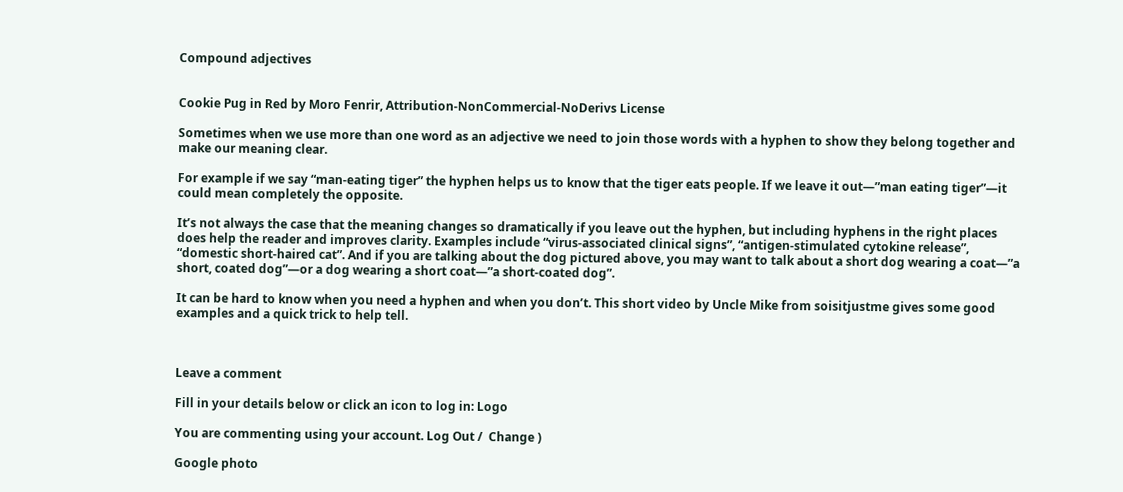Compound adjectives


Cookie Pug in Red by Moro Fenrir, Attribution-NonCommercial-NoDerivs License

Sometimes when we use more than one word as an adjective we need to join those words with a hyphen to show they belong together and make our meaning clear.

For example if we say “man-eating tiger” the hyphen helps us to know that the tiger eats people. If we leave it out—”man eating tiger”—it could mean completely the opposite.

It’s not always the case that the meaning changes so dramatically if you leave out the hyphen, but including hyphens in the right places does help the reader and improves clarity. Examples include “virus-associated clinical signs”, “antigen-stimulated cytokine release”, “domestic short-haired cat”. And if you are talking about the dog pictured above, you may want to talk about a short dog wearing a coat—”a short, coated dog”—or a dog wearing a short coat—”a short-coated dog”.

It can be hard to know when you need a hyphen and when you don’t. This short video by Uncle Mike from soisitjustme gives some good examples and a quick trick to help tell.



Leave a comment

Fill in your details below or click an icon to log in: Logo

You are commenting using your account. Log Out /  Change )

Google photo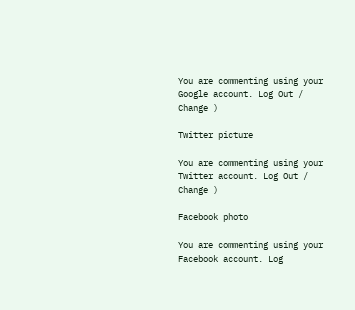You are commenting using your Google account. Log Out /  Change )

Twitter picture

You are commenting using your Twitter account. Log Out /  Change )

Facebook photo

You are commenting using your Facebook account. Log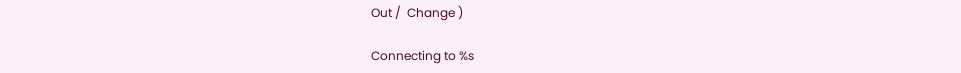Out /  Change )

Connecting to %s